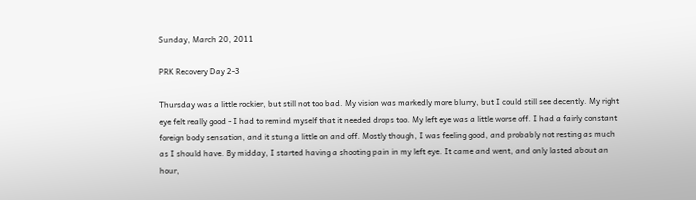Sunday, March 20, 2011

PRK Recovery Day 2-3

Thursday was a little rockier, but still not too bad. My vision was markedly more blurry, but I could still see decently. My right eye felt really good - I had to remind myself that it needed drops too. My left eye was a little worse off. I had a fairly constant foreign body sensation, and it stung a little on and off. Mostly though, I was feeling good, and probably not resting as much as I should have. By midday, I started having a shooting pain in my left eye. It came and went, and only lasted about an hour,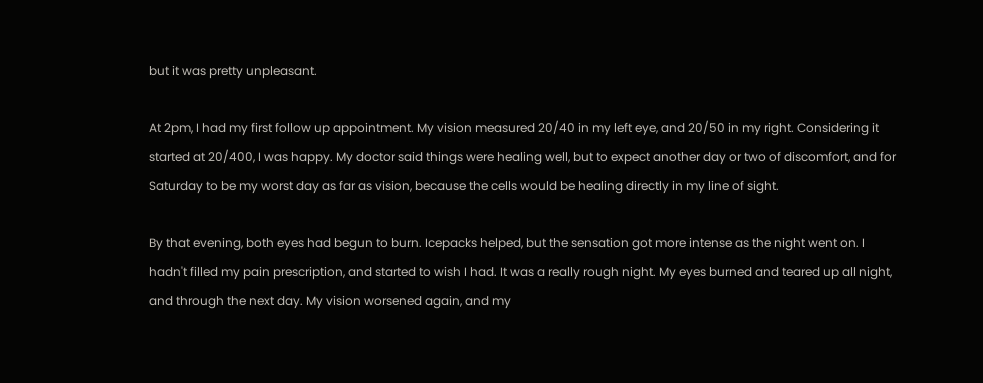but it was pretty unpleasant.

At 2pm, I had my first follow up appointment. My vision measured 20/40 in my left eye, and 20/50 in my right. Considering it started at 20/400, I was happy. My doctor said things were healing well, but to expect another day or two of discomfort, and for Saturday to be my worst day as far as vision, because the cells would be healing directly in my line of sight.

By that evening, both eyes had begun to burn. Icepacks helped, but the sensation got more intense as the night went on. I hadn't filled my pain prescription, and started to wish I had. It was a really rough night. My eyes burned and teared up all night, and through the next day. My vision worsened again, and my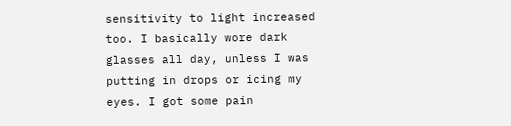sensitivity to light increased too. I basically wore dark glasses all day, unless I was putting in drops or icing my eyes. I got some pain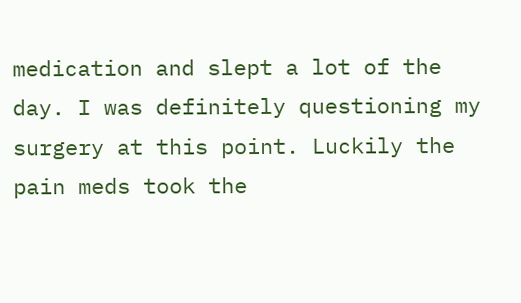medication and slept a lot of the day. I was definitely questioning my surgery at this point. Luckily the pain meds took the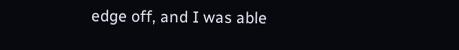edge off, and I was able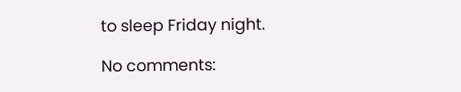to sleep Friday night.

No comments: